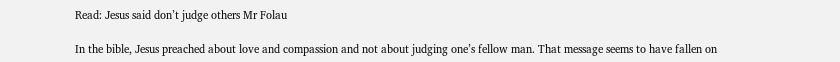Read: Jesus said don’t judge others Mr Folau

In the bible, Jesus preached about love and compassion and not about judging one’s fellow man. That message seems to have fallen on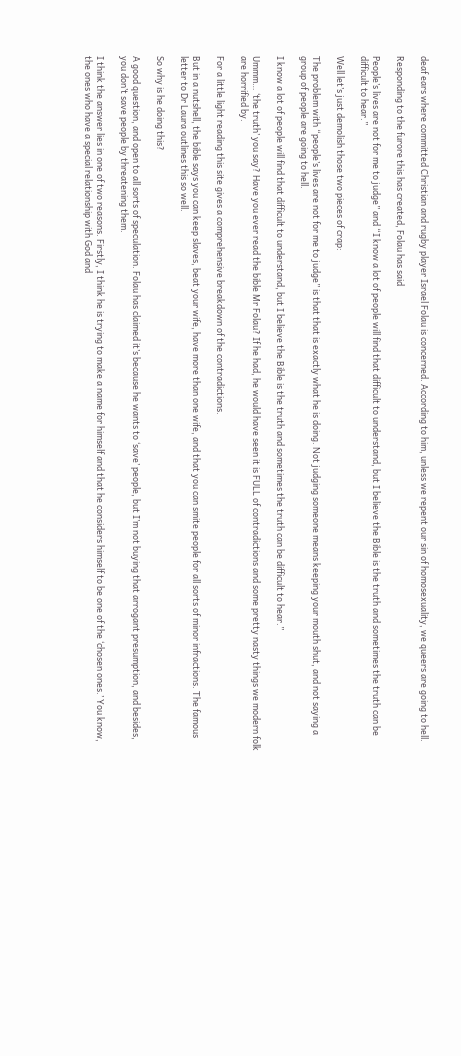deaf ears where committed Christian and rugby player Israel Folau is concerned. According to him, unless we repent our sin of homosexuality, we queers are going to hell.

Responding to the furore this has created, Folau has said

People’s lives are not for me to judge” and “I know a lot of people will find that difficult to understand, but I believe the Bible is the truth and sometimes the truth can be difficult to hear.”

Well let’s just demolish those two pieces of crap:

The problem with “people’s lives are not for me to judge” is that that is exactly what he is doing. Not judging someone means keeping your mouth shut, and not saying a group of people are going to hell.

I know a lot of people will find that difficult to understand, but I believe the Bible is the truth and sometimes the truth can be difficult to hear.”

Ummm… ‘the truth’ you say? Have you ever read the bible Mr Folau? If he had, he would have seen it is FULL of contradictions and some pretty nasty things we modern folk are horrified by.

For a little light reading this site gives a comprehensive breakdown of the contradictions.

But in a nutshell, the bible says you can keep slaves, beat your wife, have more than one wife, and that you can smite people for all sorts of minor infractions. The famous letter to Dr Laura outlines this so well.

So why is he doing this?

A good question, and open to all sorts of speculation. Folau has claimed it’s because he wants to ‘save’ people, but I’m not buying that arrogant presumption, and besides, you don’t save people by threatening them.

I think the answer lies in one of two reasons. Firstly, I think he is trying to make a name for himself and that he considers himself to be one of the ‘chosen ones.’ You know, the ones who have a special relationship with God and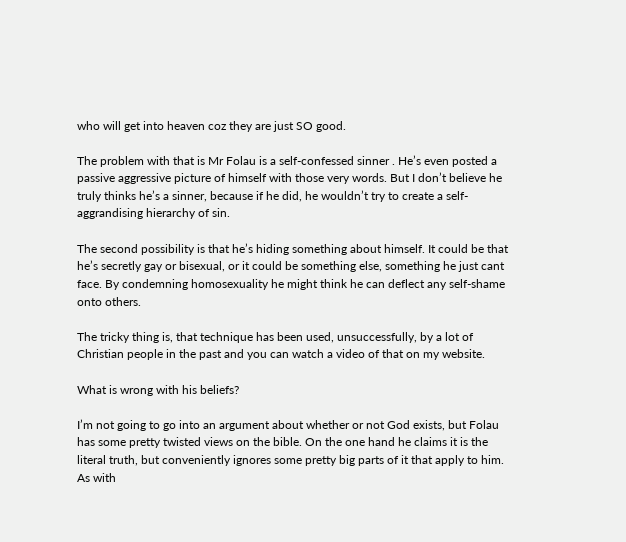who will get into heaven coz they are just SO good.

The problem with that is Mr Folau is a self-confessed sinner . He’s even posted a passive aggressive picture of himself with those very words. But I don’t believe he truly thinks he’s a sinner, because if he did, he wouldn’t try to create a self-aggrandising hierarchy of sin.

The second possibility is that he’s hiding something about himself. It could be that he’s secretly gay or bisexual, or it could be something else, something he just cant face. By condemning homosexuality he might think he can deflect any self-shame onto others.

The tricky thing is, that technique has been used, unsuccessfully, by a lot of Christian people in the past and you can watch a video of that on my website.

What is wrong with his beliefs?

I’m not going to go into an argument about whether or not God exists, but Folau has some pretty twisted views on the bible. On the one hand he claims it is the literal truth, but conveniently ignores some pretty big parts of it that apply to him. As with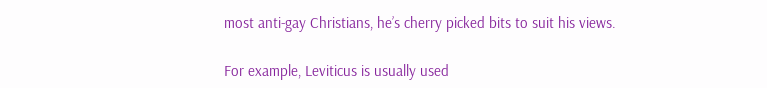most anti-gay Christians, he’s cherry picked bits to suit his views.

For example, Leviticus is usually used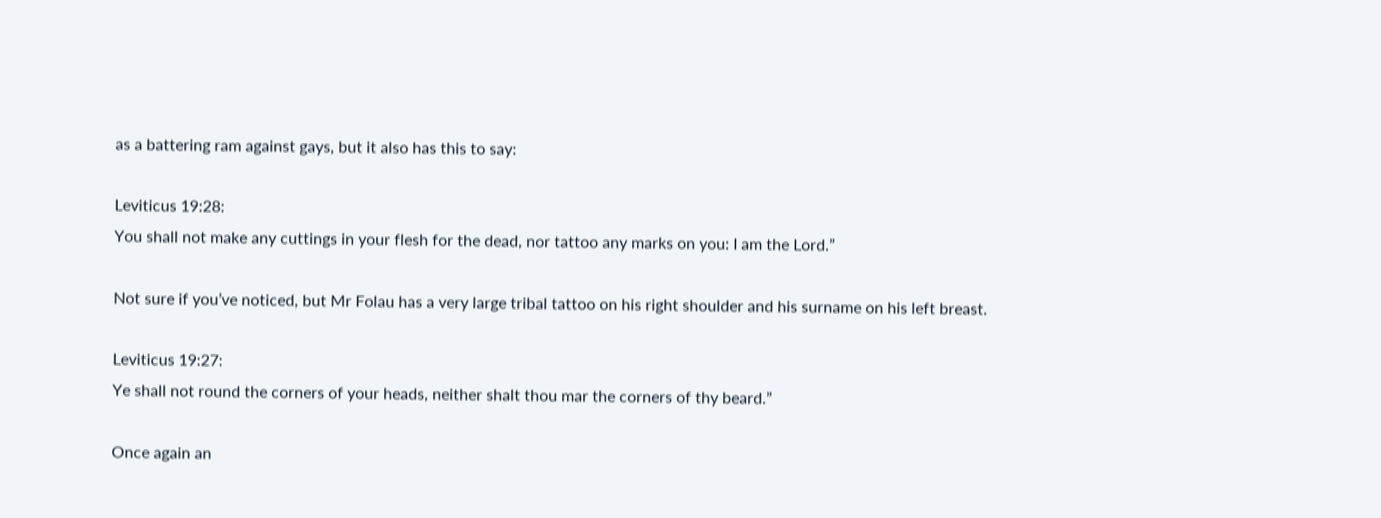as a battering ram against gays, but it also has this to say:

Leviticus 19:28:
You shall not make any cuttings in your flesh for the dead, nor tattoo any marks on you: I am the Lord.”

Not sure if you’ve noticed, but Mr Folau has a very large tribal tattoo on his right shoulder and his surname on his left breast.

Leviticus 19:27:
Ye shall not round the corners of your heads, neither shalt thou mar the corners of thy beard.”

Once again an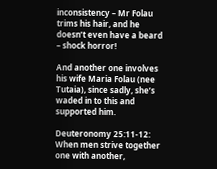inconsistency – Mr Folau trims his hair, and he doesn’t even have a beard – shock horror!

And another one involves his wife Maria Folau (nee Tutaia), since sadly, she’s waded in to this and supported him.

Deuteronomy 25:11-12:
When men strive together one with another,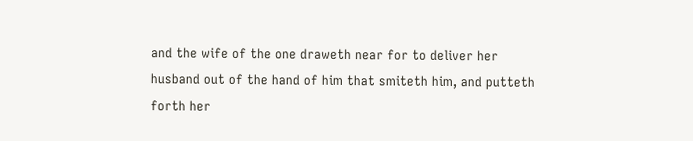and the wife of the one draweth near for to deliver her husband out of the hand of him that smiteth him, and putteth forth her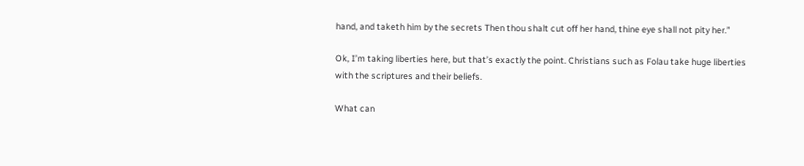hand, and taketh him by the secrets Then thou shalt cut off her hand, thine eye shall not pity her.”

Ok, I’m taking liberties here, but that’s exactly the point. Christians such as Folau take huge liberties with the scriptures and their beliefs.

What can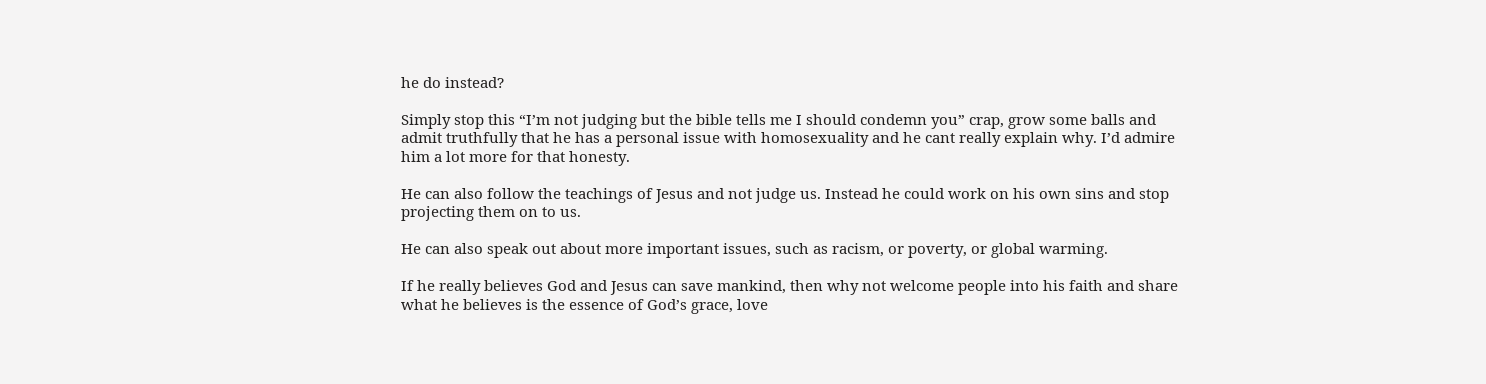he do instead?

Simply stop this “I’m not judging but the bible tells me I should condemn you” crap, grow some balls and admit truthfully that he has a personal issue with homosexuality and he cant really explain why. I’d admire him a lot more for that honesty.

He can also follow the teachings of Jesus and not judge us. Instead he could work on his own sins and stop projecting them on to us.

He can also speak out about more important issues, such as racism, or poverty, or global warming.

If he really believes God and Jesus can save mankind, then why not welcome people into his faith and share what he believes is the essence of God’s grace, love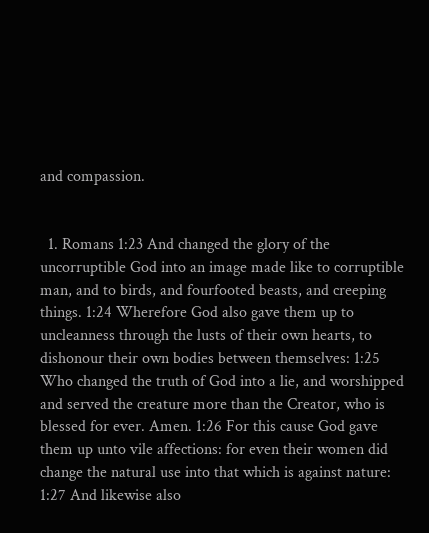and compassion.


  1. Romans 1:23 And changed the glory of the uncorruptible God into an image made like to corruptible man, and to birds, and fourfooted beasts, and creeping things. 1:24 Wherefore God also gave them up to uncleanness through the lusts of their own hearts, to dishonour their own bodies between themselves: 1:25 Who changed the truth of God into a lie, and worshipped and served the creature more than the Creator, who is blessed for ever. Amen. 1:26 For this cause God gave them up unto vile affections: for even their women did change the natural use into that which is against nature: 1:27 And likewise also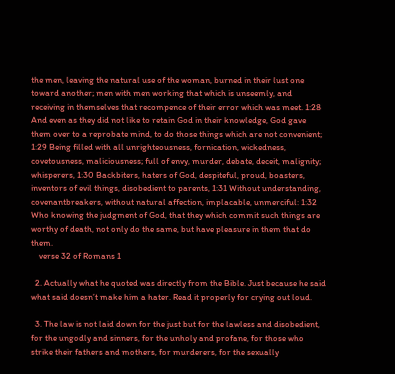the men, leaving the natural use of the woman, burned in their lust one toward another; men with men working that which is unseemly, and receiving in themselves that recompence of their error which was meet. 1:28 And even as they did not like to retain God in their knowledge, God gave them over to a reprobate mind, to do those things which are not convenient; 1:29 Being filled with all unrighteousness, fornication, wickedness, covetousness, maliciousness; full of envy, murder, debate, deceit, malignity; whisperers, 1:30 Backbiters, haters of God, despiteful, proud, boasters, inventors of evil things, disobedient to parents, 1:31 Without understanding, covenantbreakers, without natural affection, implacable, unmerciful: 1:32 Who knowing the judgment of God, that they which commit such things are worthy of death, not only do the same, but have pleasure in them that do them.
    verse 32 of Romans 1

  2. Actually what he quoted was directly from the Bible. Just because he said what said doesn’t make him a hater. Read it properly for crying out loud.

  3. The law is not laid down for the just but for the lawless and disobedient, for the ungodly and sinners, for the unholy and profane, for those who strike their fathers and mothers, for murderers, for the sexually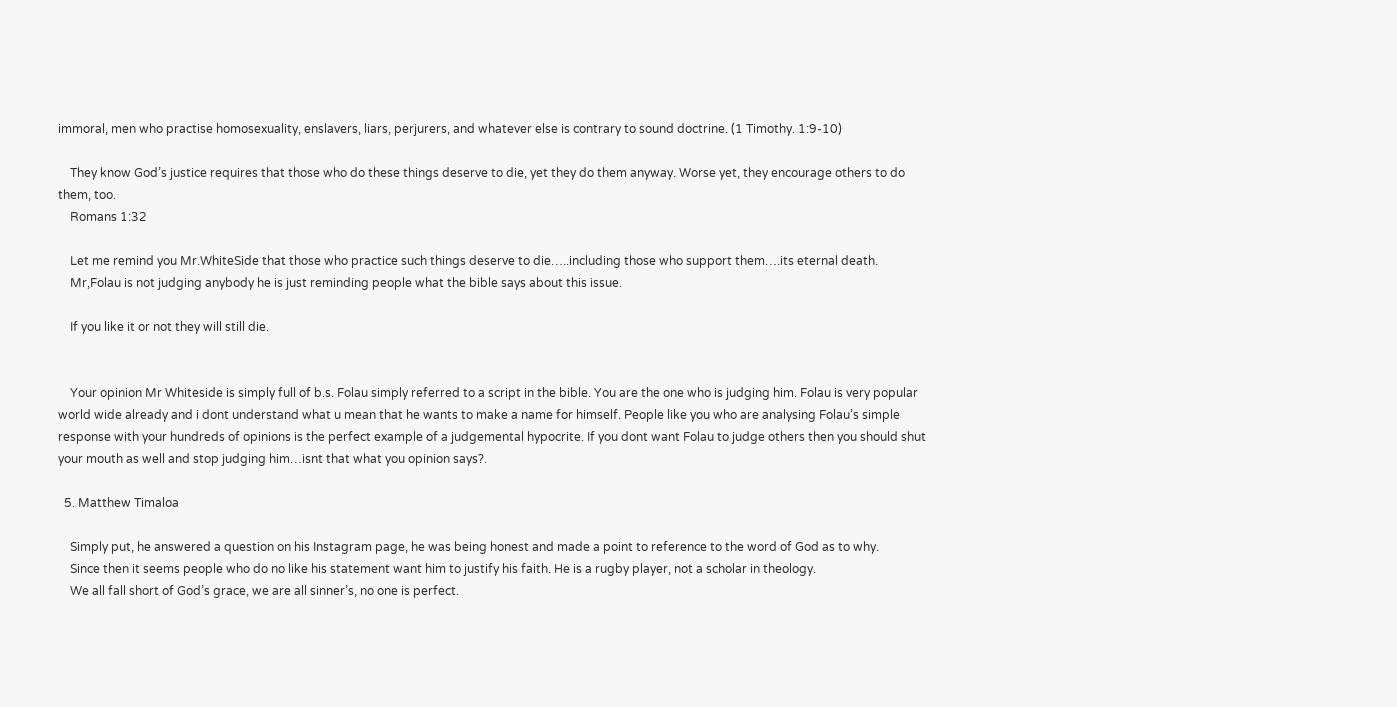immoral, men who practise homosexuality, enslavers, liars, perjurers, and whatever else is contrary to sound doctrine. (1 Timothy. 1:9-10)

    They know God’s justice requires that those who do these things deserve to die, yet they do them anyway. Worse yet, they encourage others to do them, too.
    Romans 1:32

    Let me remind you Mr.WhiteSide that those who practice such things deserve to die…..including those who support them….its eternal death.
    Mr,Folau is not judging anybody he is just reminding people what the bible says about this issue.

    If you like it or not they will still die.


    Your opinion Mr Whiteside is simply full of b.s. Folau simply referred to a script in the bible. You are the one who is judging him. Folau is very popular world wide already and i dont understand what u mean that he wants to make a name for himself. People like you who are analysing Folau’s simple response with your hundreds of opinions is the perfect example of a judgemental hypocrite. If you dont want Folau to judge others then you should shut your mouth as well and stop judging him…isnt that what you opinion says?.

  5. Matthew Timaloa

    Simply put, he answered a question on his Instagram page, he was being honest and made a point to reference to the word of God as to why.
    Since then it seems people who do no like his statement want him to justify his faith. He is a rugby player, not a scholar in theology.
    We all fall short of God’s grace, we are all sinner’s, no one is perfect.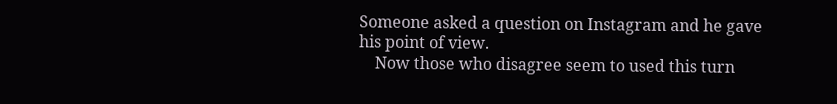Someone asked a question on Instagram and he gave his point of view.
    Now those who disagree seem to used this turn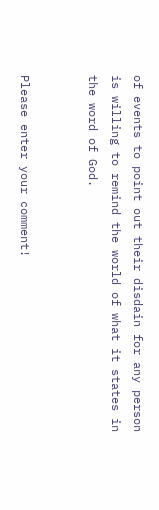of events to point out their disdain for any person is willing to remind the world of what it states in the word of God.


Please enter your comment!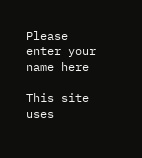Please enter your name here

This site uses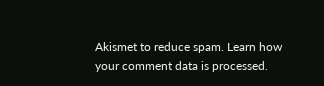Akismet to reduce spam. Learn how your comment data is processed.